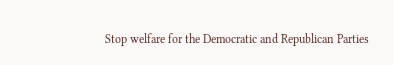Stop welfare for the Democratic and Republican Parties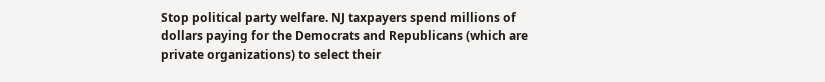Stop political party welfare. NJ taxpayers spend millions of dollars paying for the Democrats and Republicans (which are private organizations) to select their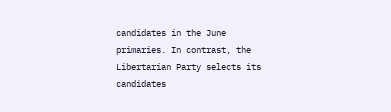candidates in the June primaries. In contrast, the Libertarian Party selects its candidates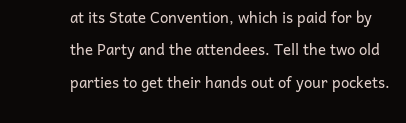at its State Convention, which is paid for by the Party and the attendees. Tell the two old parties to get their hands out of your pockets.